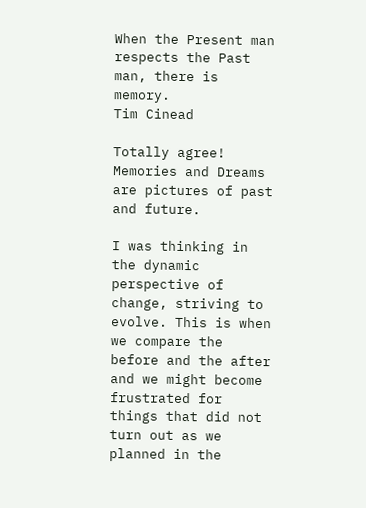When the Present man respects the Past man, there is memory.
Tim Cinead

Totally agree! Memories and Dreams are pictures of past and future.

I was thinking in the dynamic perspective of change, striving to evolve. This is when we compare the before and the after and we might become frustrated for things that did not turn out as we planned in the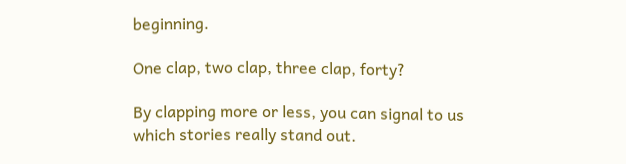beginning.

One clap, two clap, three clap, forty?

By clapping more or less, you can signal to us which stories really stand out.